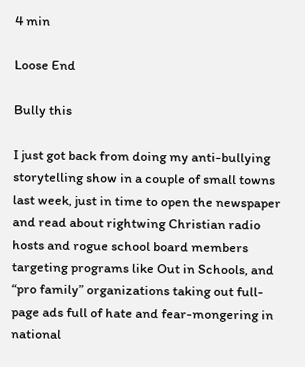4 min

Loose End

Bully this

I just got back from doing my anti-bullying storytelling show in a couple of small towns last week, just in time to open the newspaper and read about rightwing Christian radio hosts and rogue school board members targeting programs like Out in Schools, and “pro family” organizations taking out full-page ads full of hate and fear-mongering in national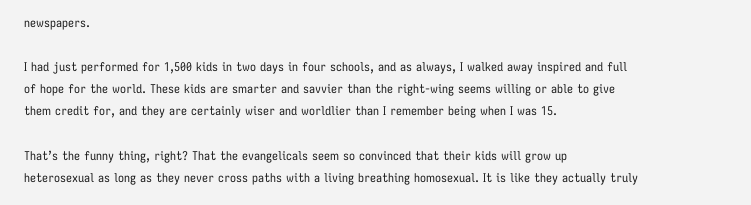newspapers.

I had just performed for 1,500 kids in two days in four schools, and as always, I walked away inspired and full of hope for the world. These kids are smarter and savvier than the right-wing seems willing or able to give them credit for, and they are certainly wiser and worldlier than I remember being when I was 15.

That’s the funny thing, right? That the evangelicals seem so convinced that their kids will grow up heterosexual as long as they never cross paths with a living breathing homosexual. It is like they actually truly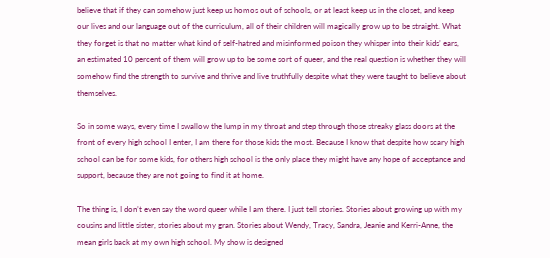believe that if they can somehow just keep us homos out of schools, or at least keep us in the closet, and keep our lives and our language out of the curriculum, all of their children will magically grow up to be straight. What they forget is that no matter what kind of self-hatred and misinformed poison they whisper into their kids’ ears, an estimated 10 percent of them will grow up to be some sort of queer, and the real question is whether they will somehow find the strength to survive and thrive and live truthfully despite what they were taught to believe about themselves.

So in some ways, every time I swallow the lump in my throat and step through those streaky glass doors at the front of every high school I enter, I am there for those kids the most. Because I know that despite how scary high school can be for some kids, for others high school is the only place they might have any hope of acceptance and support, because they are not going to find it at home.

The thing is, I don’t even say the word queer while I am there. I just tell stories. Stories about growing up with my cousins and little sister, stories about my gran. Stories about Wendy, Tracy, Sandra, Jeanie and Kerri-Anne, the mean girls back at my own high school. My show is designed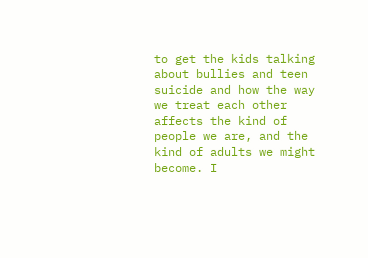to get the kids talking about bullies and teen suicide and how the way we treat each other affects the kind of people we are, and the kind of adults we might become. I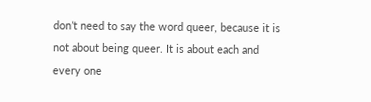don’t need to say the word queer, because it is not about being queer. It is about each and every one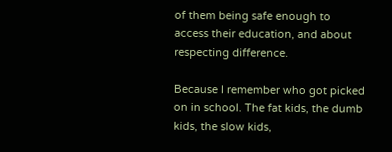of them being safe enough to access their education, and about respecting difference.

Because I remember who got picked on in school. The fat kids, the dumb kids, the slow kids,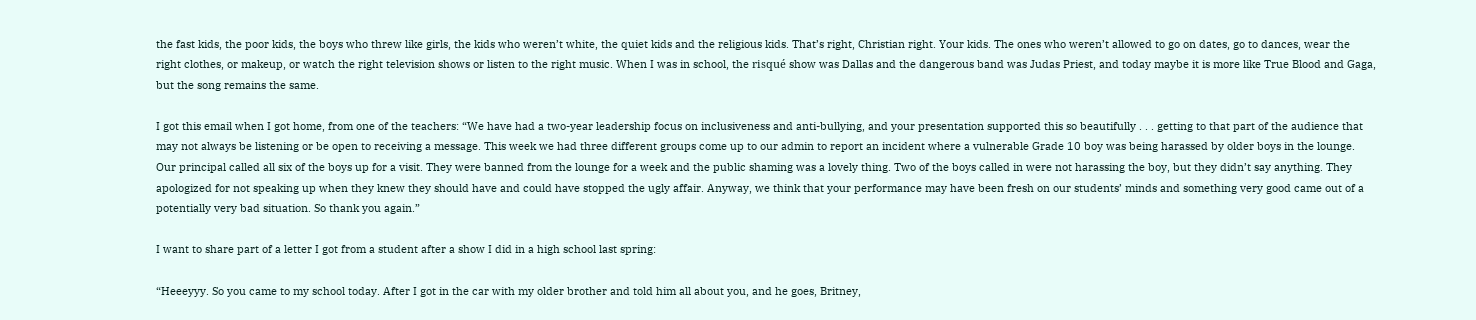the fast kids, the poor kids, the boys who threw like girls, the kids who weren’t white, the quiet kids and the religious kids. That’s right, Christian right. Your kids. The ones who weren’t allowed to go on dates, go to dances, wear the right clothes, or makeup, or watch the right television shows or listen to the right music. When I was in school, the risqué show was Dallas and the dangerous band was Judas Priest, and today maybe it is more like True Blood and Gaga, but the song remains the same.

I got this email when I got home, from one of the teachers: “We have had a two-year leadership focus on inclusiveness and anti-bullying, and your presentation supported this so beautifully . . . getting to that part of the audience that may not always be listening or be open to receiving a message. This week we had three different groups come up to our admin to report an incident where a vulnerable Grade 10 boy was being harassed by older boys in the lounge. Our principal called all six of the boys up for a visit. They were banned from the lounge for a week and the public shaming was a lovely thing. Two of the boys called in were not harassing the boy, but they didn’t say anything. They apologized for not speaking up when they knew they should have and could have stopped the ugly affair. Anyway, we think that your performance may have been fresh on our students’ minds and something very good came out of a potentially very bad situation. So thank you again.”

I want to share part of a letter I got from a student after a show I did in a high school last spring:

“Heeeyyy. So you came to my school today. After I got in the car with my older brother and told him all about you, and he goes, Britney,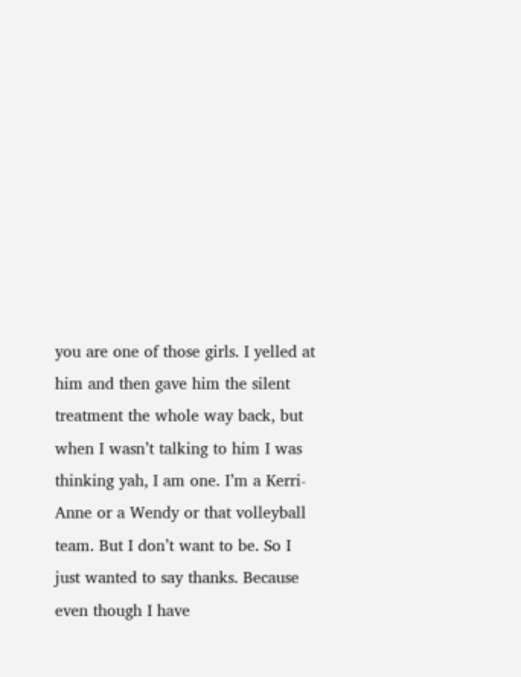you are one of those girls. I yelled at him and then gave him the silent treatment the whole way back, but when I wasn’t talking to him I was thinking yah, I am one. I’m a Kerri-Anne or a Wendy or that volleyball team. But I don’t want to be. So I just wanted to say thanks. Because even though I have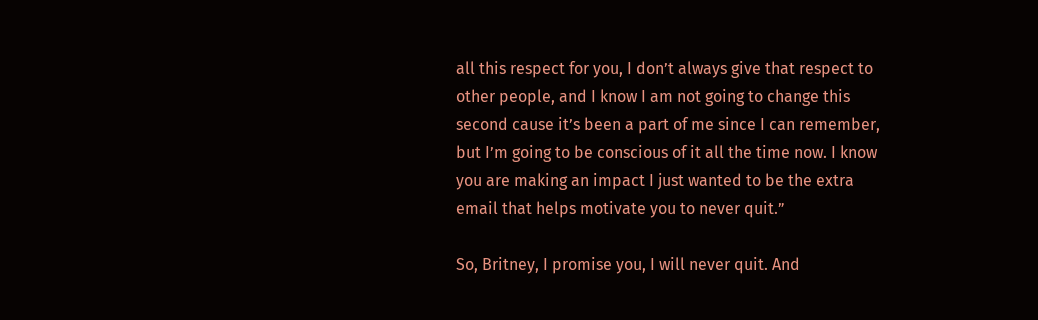all this respect for you, I don’t always give that respect to other people, and I know I am not going to change this second cause it’s been a part of me since I can remember, but I’m going to be conscious of it all the time now. I know you are making an impact I just wanted to be the extra email that helps motivate you to never quit.”

So, Britney, I promise you, I will never quit. And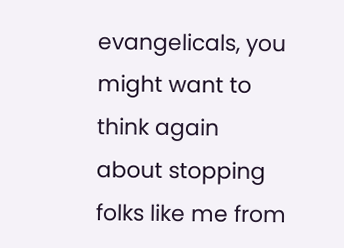evangelicals, you might want to think again about stopping folks like me from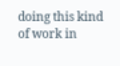doing this kind of work in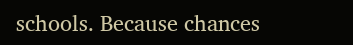schools. Because chances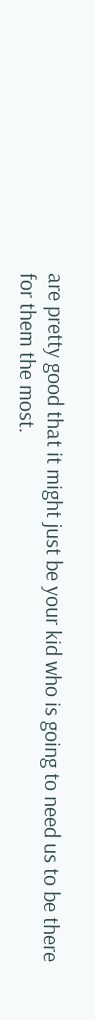are pretty good that it might just be your kid who is going to need us to be there for them the most.